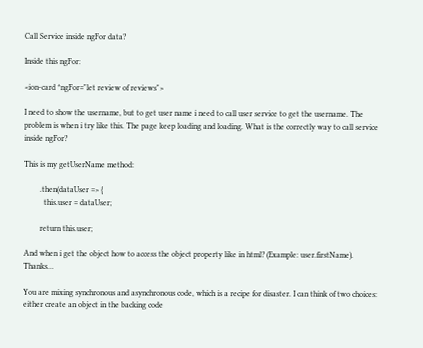Call Service inside ngFor data?

Inside this ngFor:

<ion-card *ngFor="let review of reviews">

I need to show the username, but to get user name i need to call user service to get the username. The problem is when i try like this. The page keep loading and loading. What is the correctly way to call service inside ngFor?

This is my getUserName method:

        .then(dataUser => {
          this.user = dataUser;

        return this.user;

And when i get the object how to access the object property like in html? (Example: user.firstName). Thanks…

You are mixing synchronous and asynchronous code, which is a recipe for disaster. I can think of two choices: either create an object in the backing code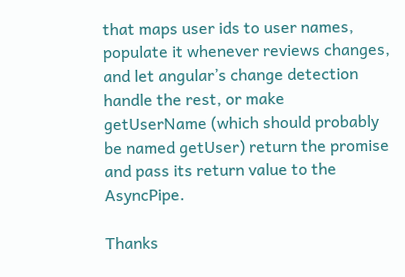that maps user ids to user names, populate it whenever reviews changes, and let angular’s change detection handle the rest, or make getUserName (which should probably be named getUser) return the promise and pass its return value to the AsyncPipe.

Thanks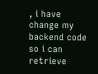, i have change my backend code so i can retrieve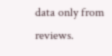data only from reviews.